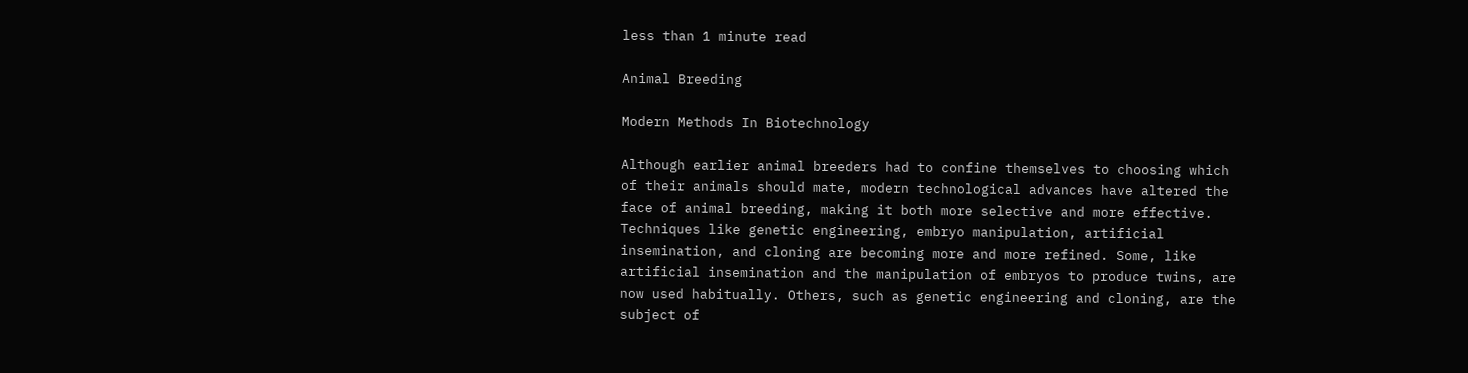less than 1 minute read

Animal Breeding

Modern Methods In Biotechnology

Although earlier animal breeders had to confine themselves to choosing which of their animals should mate, modern technological advances have altered the face of animal breeding, making it both more selective and more effective. Techniques like genetic engineering, embryo manipulation, artificial insemination, and cloning are becoming more and more refined. Some, like artificial insemination and the manipulation of embryos to produce twins, are now used habitually. Others, such as genetic engineering and cloning, are the subject of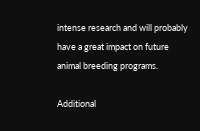intense research and will probably have a great impact on future animal breeding programs.

Additional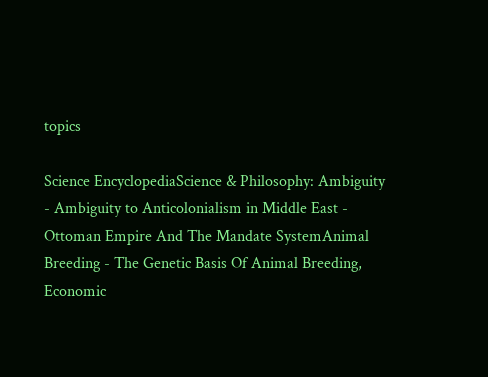topics

Science EncyclopediaScience & Philosophy: Ambiguity - Ambiguity to Anticolonialism in Middle East - Ottoman Empire And The Mandate SystemAnimal Breeding - The Genetic Basis Of Animal Breeding, Economic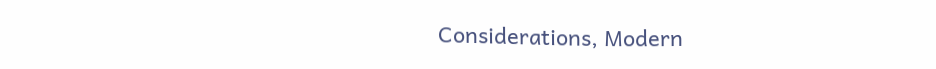Considerations, Modern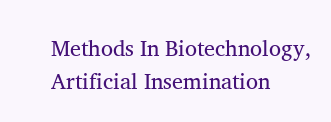Methods In Biotechnology, Artificial Insemination